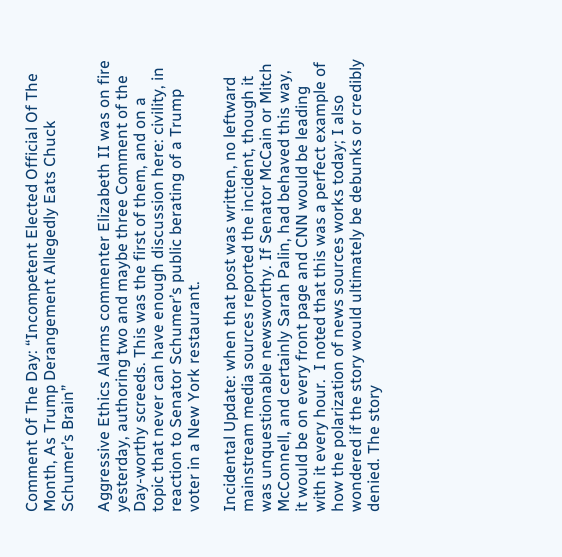Comment Of The Day: “Incompetent Elected Official Of The Month, As Trump Derangement Allegedly Eats Chuck Schumer’s Brain”

Aggressive Ethics Alarms commenter Elizabeth II was on fire yesterday, authoring two and maybe three Comment of the Day-worthy screeds. This was the first of them, and on a topic that never can have enough discussion here: civility, in reaction to Senator Schumer’s public berating of a Trump voter in a New York restaurant.

Incidental Update: when that post was written, no leftward mainstream media sources reported the incident, though it was unquestionable newsworthy. If Senator McCain or Mitch McConnell, and certainly Sarah Palin, had behaved this way, it would be on every front page and CNN would be leading with it every hour.  I noted that this was a perfect example of how the polarization of news sources works today; I also wondered if the story would ultimately be debunks or credibly denied. The story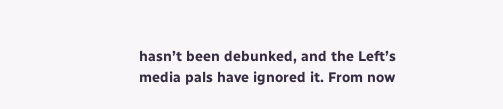hasn’t been debunked, and the Left’s media pals have ignored it. From now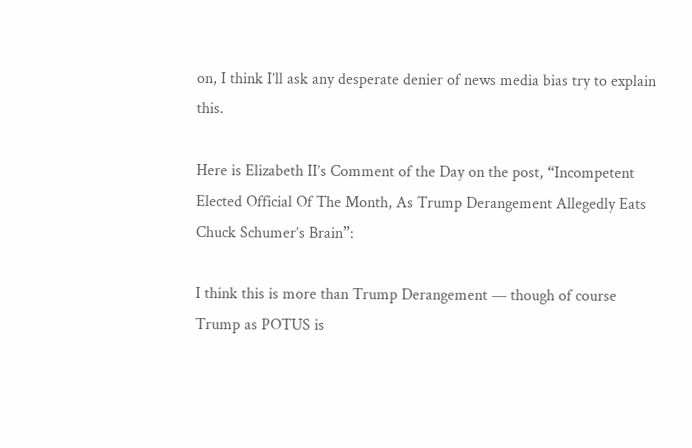on, I think I’ll ask any desperate denier of news media bias try to explain this.

Here is Elizabeth II’s Comment of the Day on the post, “Incompetent Elected Official Of The Month, As Trump Derangement Allegedly Eats Chuck Schumer’s Brain”:

I think this is more than Trump Derangement — though of course Trump as POTUS is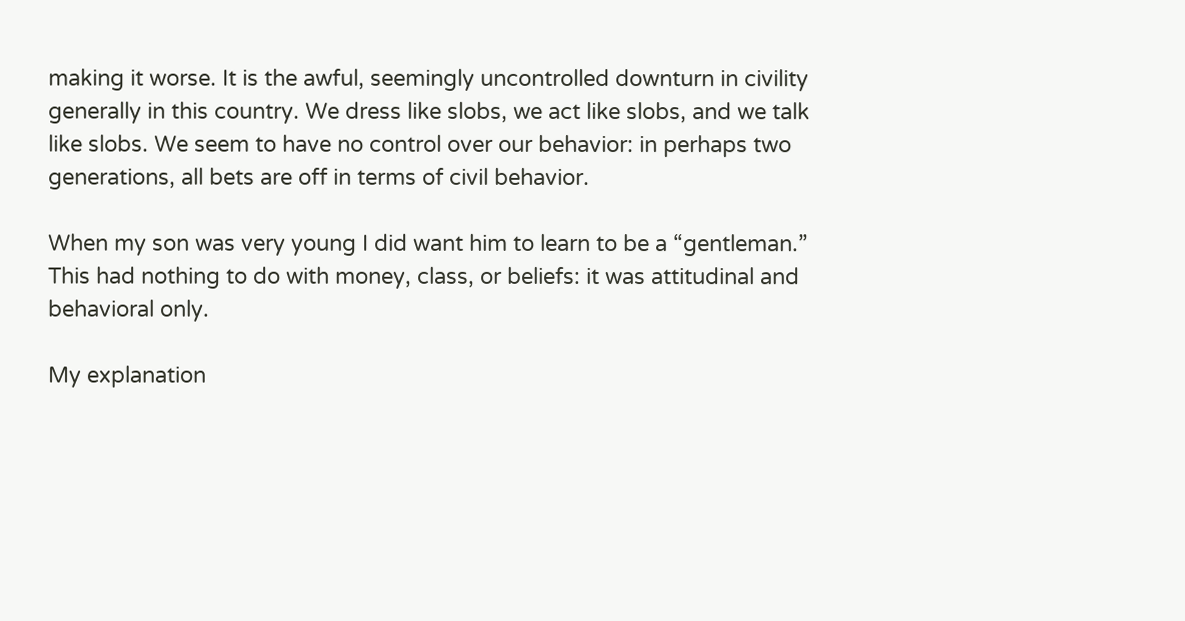making it worse. It is the awful, seemingly uncontrolled downturn in civility generally in this country. We dress like slobs, we act like slobs, and we talk like slobs. We seem to have no control over our behavior: in perhaps two generations, all bets are off in terms of civil behavior.

When my son was very young I did want him to learn to be a “gentleman.” This had nothing to do with money, class, or beliefs: it was attitudinal and behavioral only.

My explanation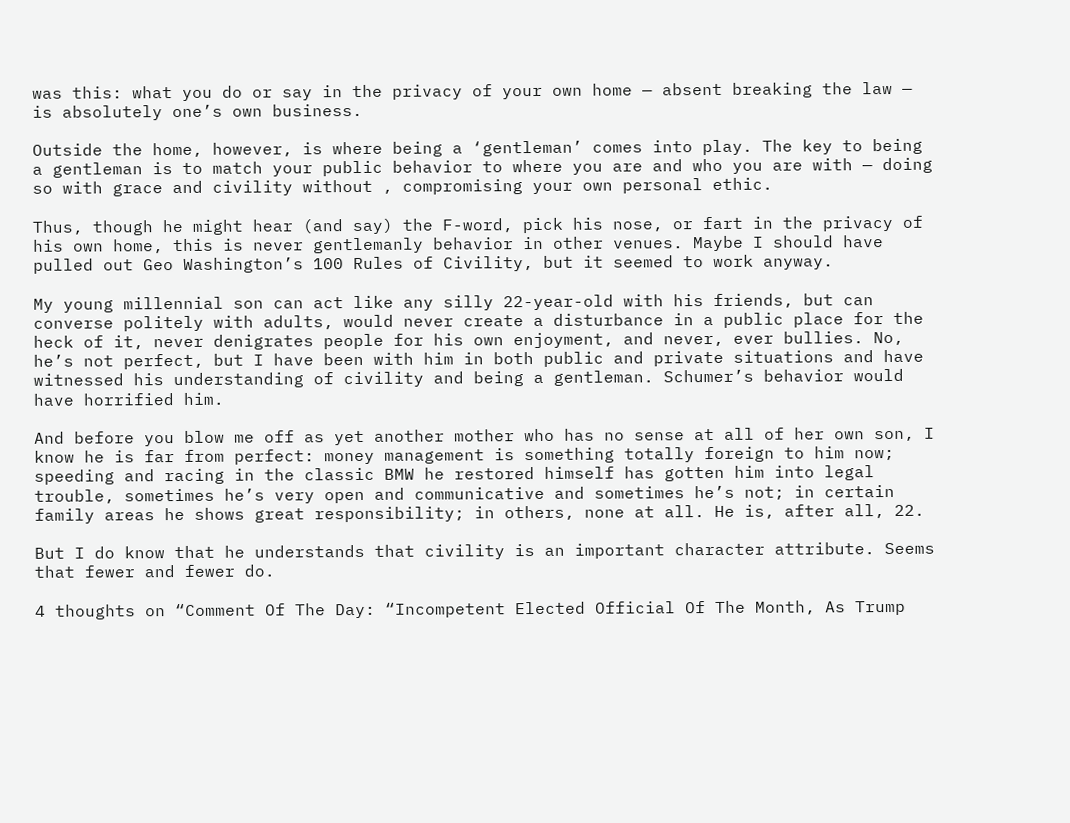was this: what you do or say in the privacy of your own home — absent breaking the law — is absolutely one’s own business.

Outside the home, however, is where being a ‘gentleman’ comes into play. The key to being a gentleman is to match your public behavior to where you are and who you are with — doing so with grace and civility without , compromising your own personal ethic.

Thus, though he might hear (and say) the F-word, pick his nose, or fart in the privacy of his own home, this is never gentlemanly behavior in other venues. Maybe I should have pulled out Geo Washington’s 100 Rules of Civility, but it seemed to work anyway.

My young millennial son can act like any silly 22-year-old with his friends, but can converse politely with adults, would never create a disturbance in a public place for the heck of it, never denigrates people for his own enjoyment, and never, ever bullies. No, he’s not perfect, but I have been with him in both public and private situations and have witnessed his understanding of civility and being a gentleman. Schumer’s behavior would have horrified him.

And before you blow me off as yet another mother who has no sense at all of her own son, I know he is far from perfect: money management is something totally foreign to him now; speeding and racing in the classic BMW he restored himself has gotten him into legal trouble, sometimes he’s very open and communicative and sometimes he’s not; in certain family areas he shows great responsibility; in others, none at all. He is, after all, 22.

But I do know that he understands that civility is an important character attribute. Seems that fewer and fewer do.

4 thoughts on “Comment Of The Day: “Incompetent Elected Official Of The Month, As Trump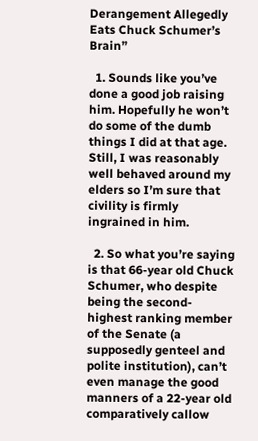Derangement Allegedly Eats Chuck Schumer’s Brain”

  1. Sounds like you’ve done a good job raising him. Hopefully he won’t do some of the dumb things I did at that age. Still, I was reasonably well behaved around my elders so I’m sure that civility is firmly ingrained in him.

  2. So what you’re saying is that 66-year old Chuck Schumer, who despite being the second-highest ranking member of the Senate (a supposedly genteel and polite institution), can’t even manage the good manners of a 22-year old comparatively callow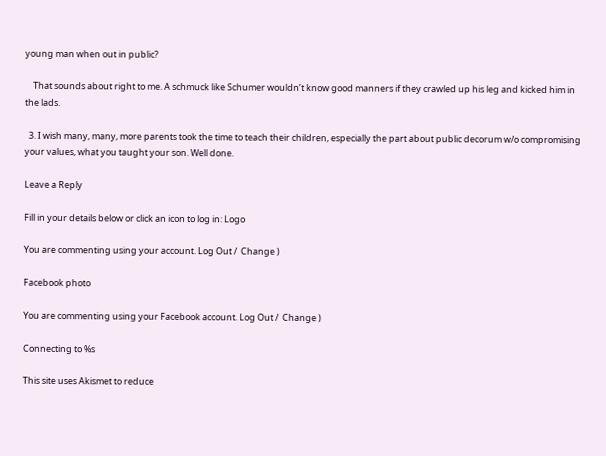young man when out in public?

    That sounds about right to me. A schmuck like Schumer wouldn’t know good manners if they crawled up his leg and kicked him in the lads.

  3. I wish many, many, more parents took the time to teach their children, especially the part about public decorum w/o compromising your values, what you taught your son. Well done.

Leave a Reply

Fill in your details below or click an icon to log in: Logo

You are commenting using your account. Log Out /  Change )

Facebook photo

You are commenting using your Facebook account. Log Out /  Change )

Connecting to %s

This site uses Akismet to reduce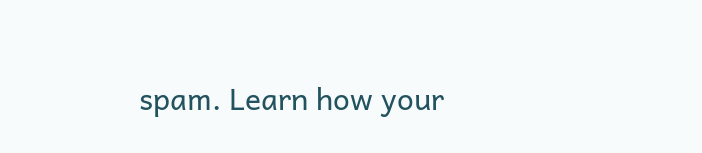spam. Learn how your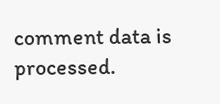comment data is processed.